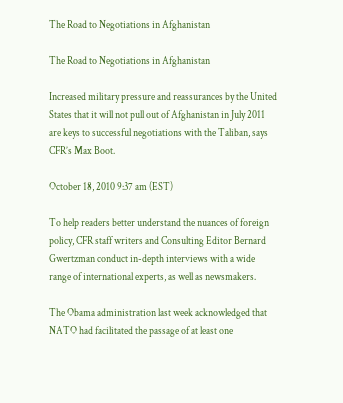The Road to Negotiations in Afghanistan

The Road to Negotiations in Afghanistan

Increased military pressure and reassurances by the United States that it will not pull out of Afghanistan in July 2011 are keys to successful negotiations with the Taliban, says CFR’s Max Boot.

October 18, 2010 9:37 am (EST)

To help readers better understand the nuances of foreign policy, CFR staff writers and Consulting Editor Bernard Gwertzman conduct in-depth interviews with a wide range of international experts, as well as newsmakers.

The Obama administration last week acknowledged that NATO had facilitated the passage of at least one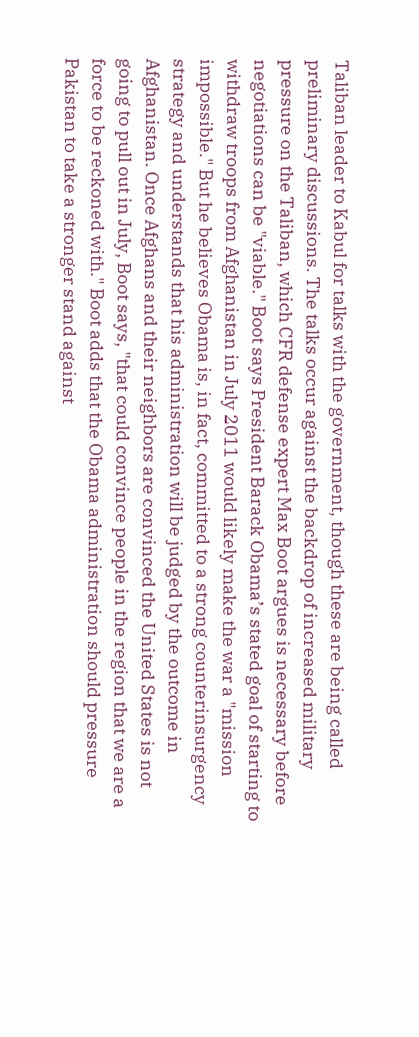Taliban leader to Kabul for talks with the government, though these are being called preliminary discussions. The talks occur against the backdrop of increased military pressure on the Taliban, which CFR defense expert Max Boot argues is necessary before negotiations can be "viable." Boot says President Barack Obama’s stated goal of starting to withdraw troops from Afghanistan in July 2011 would likely make the war a "mission impossible." But he believes Obama is, in fact, committed to a strong counterinsurgency strategy and understands that his administration will be judged by the outcome in Afghanistan. Once Afghans and their neighbors are convinced the United States is not going to pull out in July, Boot says, "that could convince people in the region that we are a force to be reckoned with." Boot adds that the Obama administration should pressure Pakistan to take a stronger stand against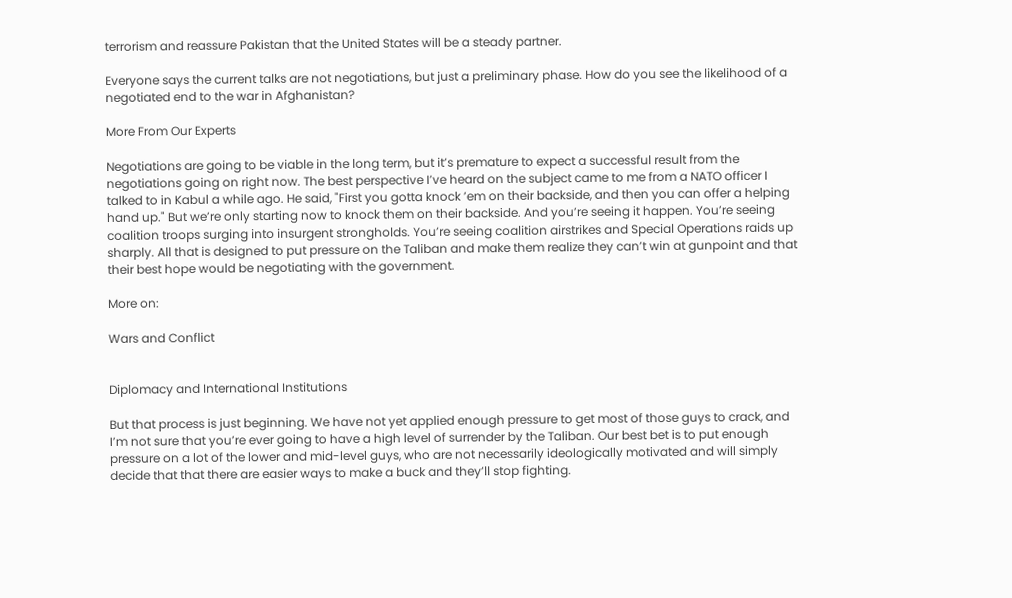terrorism and reassure Pakistan that the United States will be a steady partner.

Everyone says the current talks are not negotiations, but just a preliminary phase. How do you see the likelihood of a negotiated end to the war in Afghanistan?

More From Our Experts

Negotiations are going to be viable in the long term, but it’s premature to expect a successful result from the negotiations going on right now. The best perspective I’ve heard on the subject came to me from a NATO officer I talked to in Kabul a while ago. He said, "First you gotta knock ’em on their backside, and then you can offer a helping hand up." But we’re only starting now to knock them on their backside. And you’re seeing it happen. You’re seeing coalition troops surging into insurgent strongholds. You’re seeing coalition airstrikes and Special Operations raids up sharply. All that is designed to put pressure on the Taliban and make them realize they can’t win at gunpoint and that their best hope would be negotiating with the government.

More on:

Wars and Conflict


Diplomacy and International Institutions

But that process is just beginning. We have not yet applied enough pressure to get most of those guys to crack, and I’m not sure that you’re ever going to have a high level of surrender by the Taliban. Our best bet is to put enough pressure on a lot of the lower and mid-level guys, who are not necessarily ideologically motivated and will simply decide that that there are easier ways to make a buck and they’ll stop fighting.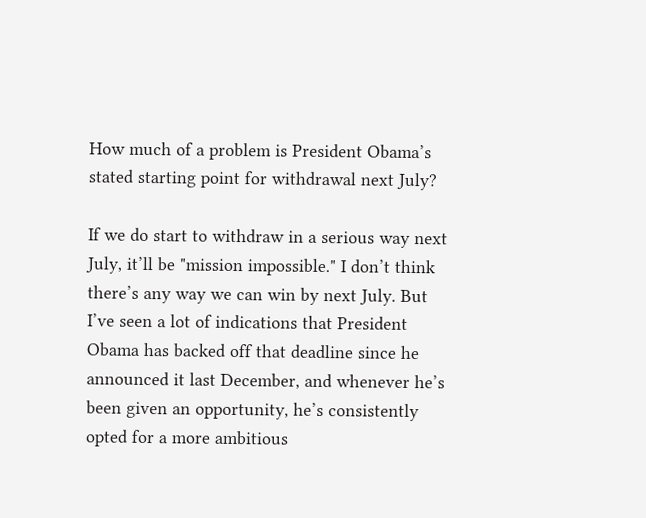How much of a problem is President Obama’s stated starting point for withdrawal next July?

If we do start to withdraw in a serious way next July, it’ll be "mission impossible." I don’t think there’s any way we can win by next July. But I’ve seen a lot of indications that President Obama has backed off that deadline since he announced it last December, and whenever he’s been given an opportunity, he’s consistently opted for a more ambitious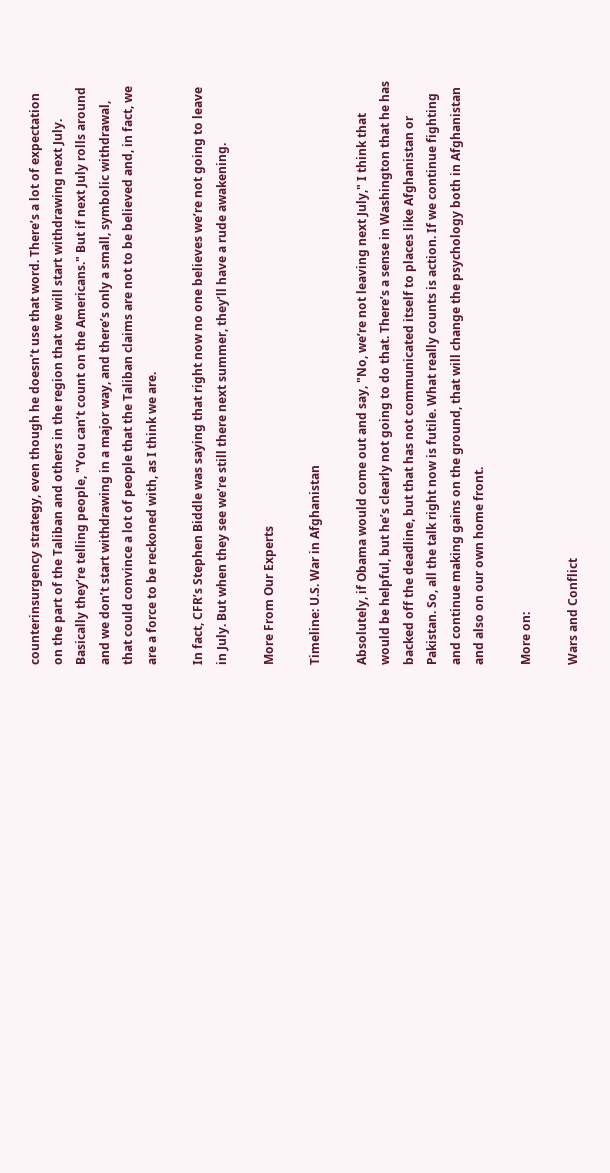counterinsurgency strategy, even though he doesn’t use that word. There’s a lot of expectation on the part of the Taliban and others in the region that we will start withdrawing next July. Basically they’re telling people, "You can’t count on the Americans." But if next July rolls around and we don’t start withdrawing in a major way, and there’s only a small, symbolic withdrawal, that could convince a lot of people that the Taliban claims are not to be believed and, in fact, we are a force to be reckoned with, as I think we are.

In fact, CFR’s Stephen Biddle was saying that right now no one believes we’re not going to leave in July. But when they see we’re still there next summer, they’ll have a rude awakening.

More From Our Experts

Timeline: U.S. War in Afghanistan

Absolutely, if Obama would come out and say, "No, we’re not leaving next July," I think that would be helpful, but he’s clearly not going to do that. There’s a sense in Washington that he has backed off the deadline, but that has not communicated itself to places like Afghanistan or Pakistan. So, all the talk right now is futile. What really counts is action. If we continue fighting and continue making gains on the ground, that will change the psychology both in Afghanistan and also on our own home front.

More on:

Wars and Conflict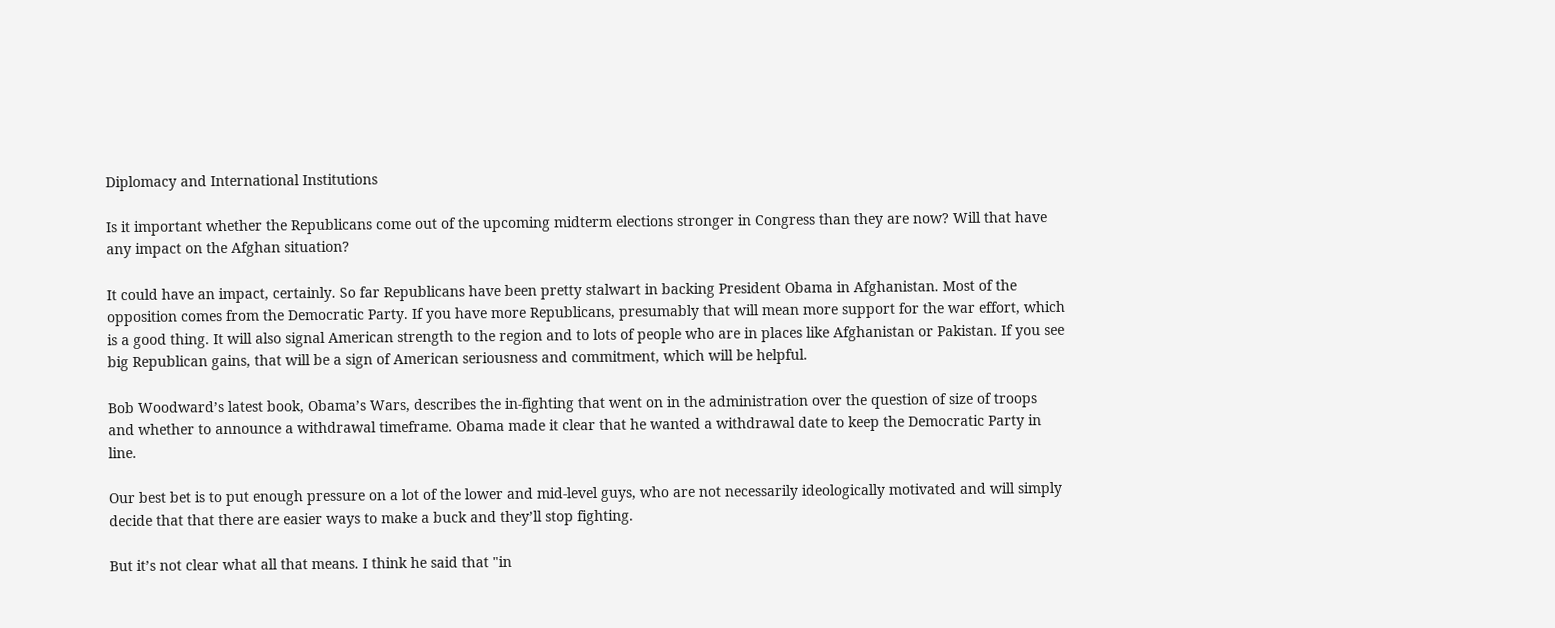Diplomacy and International Institutions

Is it important whether the Republicans come out of the upcoming midterm elections stronger in Congress than they are now? Will that have any impact on the Afghan situation?

It could have an impact, certainly. So far Republicans have been pretty stalwart in backing President Obama in Afghanistan. Most of the opposition comes from the Democratic Party. If you have more Republicans, presumably that will mean more support for the war effort, which is a good thing. It will also signal American strength to the region and to lots of people who are in places like Afghanistan or Pakistan. If you see big Republican gains, that will be a sign of American seriousness and commitment, which will be helpful.

Bob Woodward’s latest book, Obama’s Wars, describes the in-fighting that went on in the administration over the question of size of troops and whether to announce a withdrawal timeframe. Obama made it clear that he wanted a withdrawal date to keep the Democratic Party in line.

Our best bet is to put enough pressure on a lot of the lower and mid-level guys, who are not necessarily ideologically motivated and will simply decide that that there are easier ways to make a buck and they’ll stop fighting.

But it’s not clear what all that means. I think he said that "in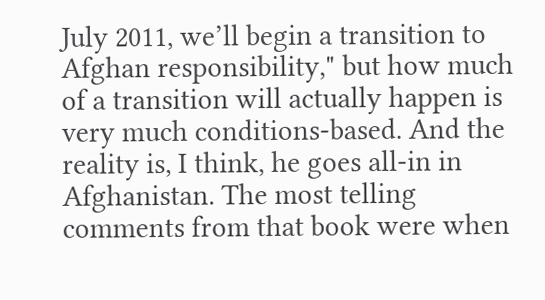July 2011, we’ll begin a transition to Afghan responsibility," but how much of a transition will actually happen is very much conditions-based. And the reality is, I think, he goes all-in in Afghanistan. The most telling comments from that book were when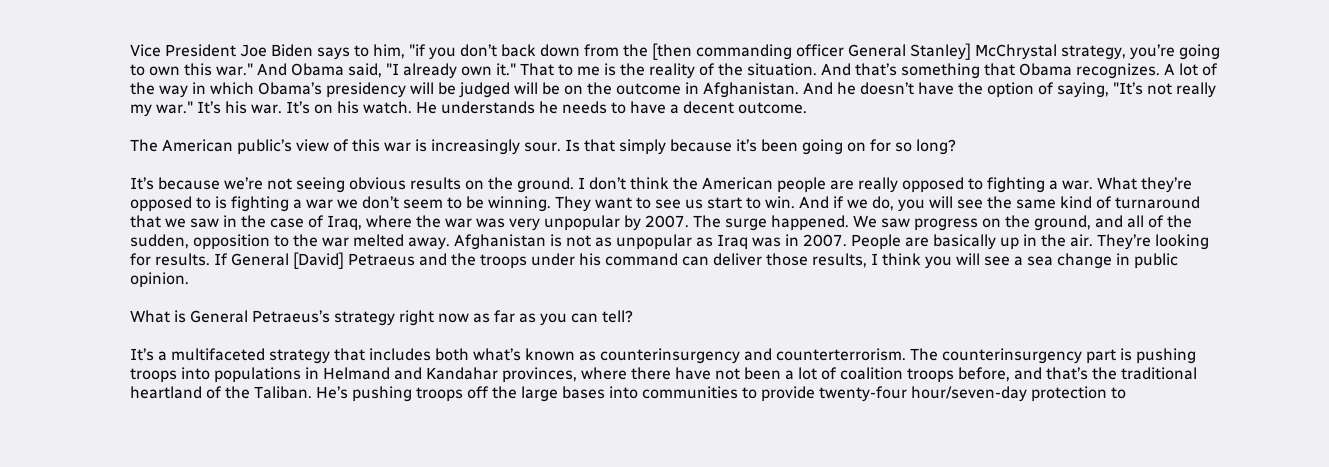Vice President Joe Biden says to him, "if you don’t back down from the [then commanding officer General Stanley] McChrystal strategy, you’re going to own this war." And Obama said, "I already own it." That to me is the reality of the situation. And that’s something that Obama recognizes. A lot of the way in which Obama’s presidency will be judged will be on the outcome in Afghanistan. And he doesn’t have the option of saying, "It’s not really my war." It’s his war. It’s on his watch. He understands he needs to have a decent outcome.

The American public’s view of this war is increasingly sour. Is that simply because it’s been going on for so long?

It’s because we’re not seeing obvious results on the ground. I don’t think the American people are really opposed to fighting a war. What they’re opposed to is fighting a war we don’t seem to be winning. They want to see us start to win. And if we do, you will see the same kind of turnaround that we saw in the case of Iraq, where the war was very unpopular by 2007. The surge happened. We saw progress on the ground, and all of the sudden, opposition to the war melted away. Afghanistan is not as unpopular as Iraq was in 2007. People are basically up in the air. They’re looking for results. If General [David] Petraeus and the troops under his command can deliver those results, I think you will see a sea change in public opinion.

What is General Petraeus’s strategy right now as far as you can tell?

It’s a multifaceted strategy that includes both what’s known as counterinsurgency and counterterrorism. The counterinsurgency part is pushing troops into populations in Helmand and Kandahar provinces, where there have not been a lot of coalition troops before, and that’s the traditional heartland of the Taliban. He’s pushing troops off the large bases into communities to provide twenty-four hour/seven-day protection to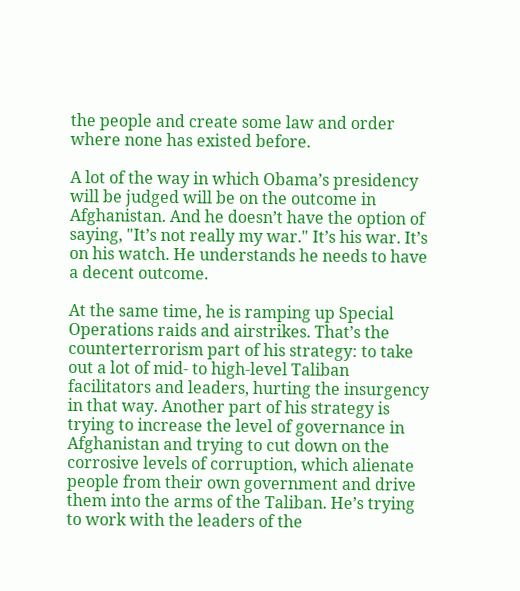the people and create some law and order where none has existed before.

A lot of the way in which Obama’s presidency will be judged will be on the outcome in Afghanistan. And he doesn’t have the option of saying, "It’s not really my war." It’s his war. It’s on his watch. He understands he needs to have a decent outcome.

At the same time, he is ramping up Special Operations raids and airstrikes. That’s the counterterrorism part of his strategy: to take out a lot of mid- to high-level Taliban facilitators and leaders, hurting the insurgency in that way. Another part of his strategy is trying to increase the level of governance in Afghanistan and trying to cut down on the corrosive levels of corruption, which alienate people from their own government and drive them into the arms of the Taliban. He’s trying to work with the leaders of the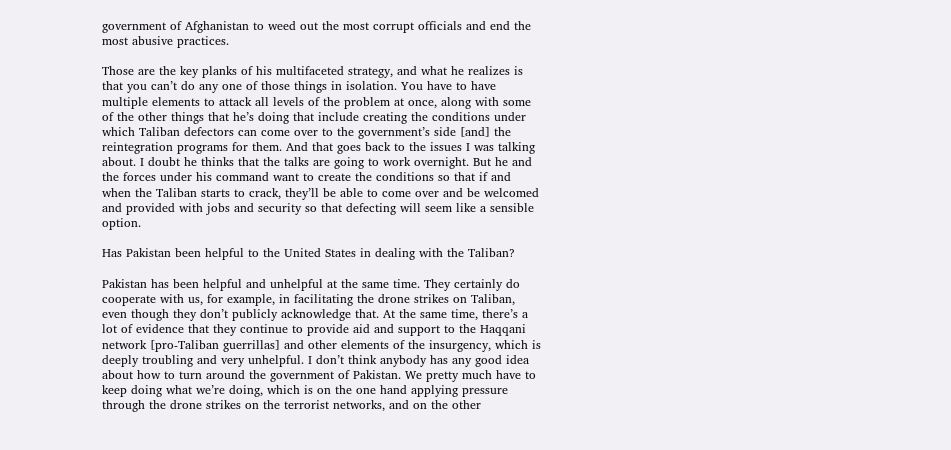government of Afghanistan to weed out the most corrupt officials and end the most abusive practices.

Those are the key planks of his multifaceted strategy, and what he realizes is that you can’t do any one of those things in isolation. You have to have multiple elements to attack all levels of the problem at once, along with some of the other things that he’s doing that include creating the conditions under which Taliban defectors can come over to the government’s side [and] the reintegration programs for them. And that goes back to the issues I was talking about. I doubt he thinks that the talks are going to work overnight. But he and the forces under his command want to create the conditions so that if and when the Taliban starts to crack, they’ll be able to come over and be welcomed and provided with jobs and security so that defecting will seem like a sensible option.

Has Pakistan been helpful to the United States in dealing with the Taliban?

Pakistan has been helpful and unhelpful at the same time. They certainly do cooperate with us, for example, in facilitating the drone strikes on Taliban, even though they don’t publicly acknowledge that. At the same time, there’s a lot of evidence that they continue to provide aid and support to the Haqqani network [pro-Taliban guerrillas] and other elements of the insurgency, which is deeply troubling and very unhelpful. I don’t think anybody has any good idea about how to turn around the government of Pakistan. We pretty much have to keep doing what we’re doing, which is on the one hand applying pressure through the drone strikes on the terrorist networks, and on the other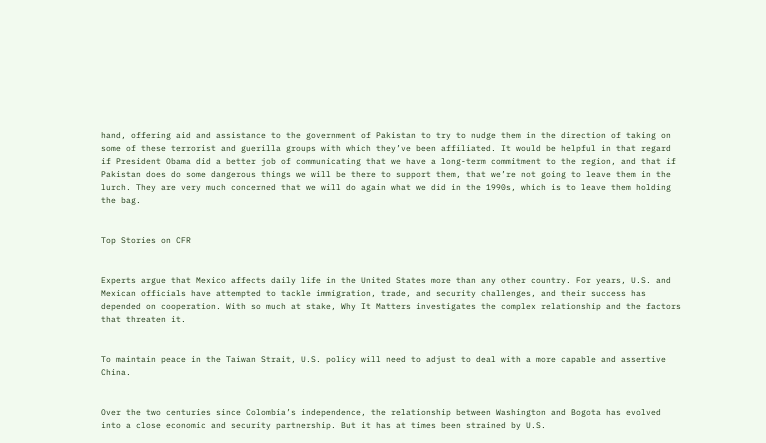hand, offering aid and assistance to the government of Pakistan to try to nudge them in the direction of taking on some of these terrorist and guerilla groups with which they’ve been affiliated. It would be helpful in that regard if President Obama did a better job of communicating that we have a long-term commitment to the region, and that if Pakistan does do some dangerous things we will be there to support them, that we’re not going to leave them in the lurch. They are very much concerned that we will do again what we did in the 1990s, which is to leave them holding the bag.


Top Stories on CFR


Experts argue that Mexico affects daily life in the United States more than any other country. For years, U.S. and Mexican officials have attempted to tackle immigration, trade, and security challenges, and their success has depended on cooperation. With so much at stake, Why It Matters investigates the complex relationship and the factors that threaten it.


To maintain peace in the Taiwan Strait, U.S. policy will need to adjust to deal with a more capable and assertive China.


Over the two centuries since Colombia’s independence, the relationship between Washington and Bogota has evolved into a close economic and security partnership. But it has at times been strained by U.S.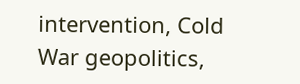intervention, Cold War geopolitics,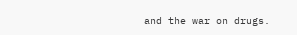and the war on drugs.